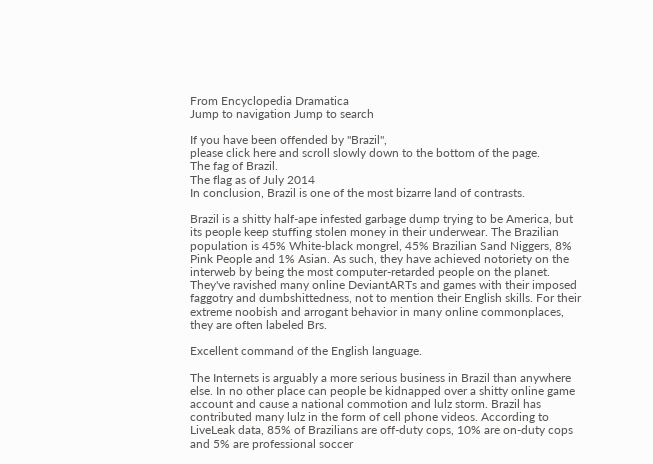From Encyclopedia Dramatica
Jump to navigation Jump to search

If you have been offended by "Brazil",
please click here and scroll slowly down to the bottom of the page.
The fag of Brazil.
The flag as of July 2014
In conclusion, Brazil is one of the most bizarre land of contrasts.

Brazil is a shitty half-ape infested garbage dump trying to be America, but its people keep stuffing stolen money in their underwear. The Brazilian population is 45% White-black mongrel, 45% Brazilian Sand Niggers, 8% Pink People and 1% Asian. As such, they have achieved notoriety on the interweb by being the most computer-retarded people on the planet. They've ravished many online DeviantARTs and games with their imposed faggotry and dumbshittedness, not to mention their English skills. For their extreme noobish and arrogant behavior in many online commonplaces, they are often labeled Brs.

Excellent command of the English language.

The Internets is arguably a more serious business in Brazil than anywhere else. In no other place can people be kidnapped over a shitty online game account and cause a national commotion and lulz storm. Brazil has contributed many lulz in the form of cell phone videos. According to LiveLeak data, 85% of Brazilians are off-duty cops, 10% are on-duty cops and 5% are professional soccer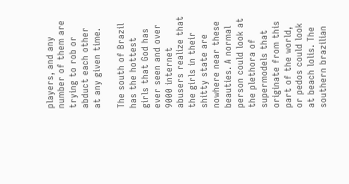players, and any number of them are trying to rob or abduct each other at any given time.

The south of Brazil has the hottest girls that God has ever seen and over 9000 internet abusers realize that the girls in their shitty state are nowhere near these beauties. A normal person could look at the plethora of supermodels that originate from this part of the world, or pedos could look at beach lolis. The southern brazilian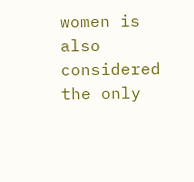women is also considered the only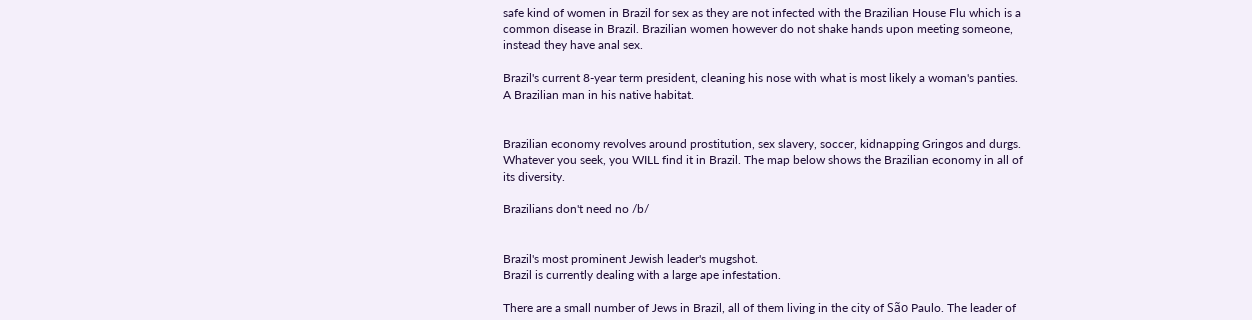safe kind of women in Brazil for sex as they are not infected with the Brazilian House Flu which is a common disease in Brazil. Brazilian women however do not shake hands upon meeting someone, instead they have anal sex.

Brazil's current 8-year term president, cleaning his nose with what is most likely a woman's panties.
A Brazilian man in his native habitat.


Brazilian economy revolves around prostitution, sex slavery, soccer, kidnapping Gringos and durgs. Whatever you seek, you WILL find it in Brazil. The map below shows the Brazilian economy in all of its diversity.

Brazilians don't need no /b/


Brazil's most prominent Jewish leader's mugshot.
Brazil is currently dealing with a large ape infestation.

There are a small number of Jews in Brazil, all of them living in the city of São Paulo. The leader of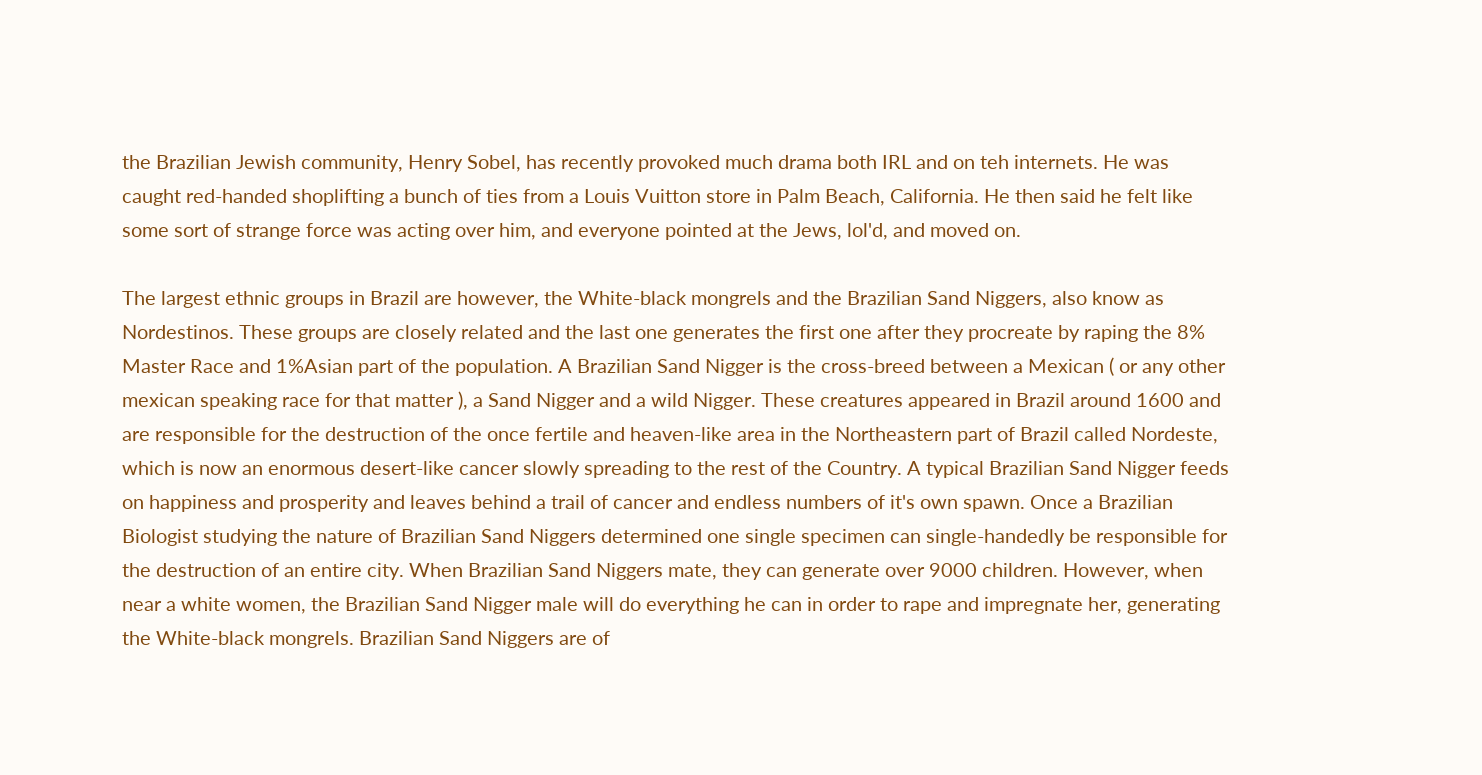the Brazilian Jewish community, Henry Sobel, has recently provoked much drama both IRL and on teh internets. He was caught red-handed shoplifting a bunch of ties from a Louis Vuitton store in Palm Beach, California. He then said he felt like some sort of strange force was acting over him, and everyone pointed at the Jews, lol'd, and moved on.

The largest ethnic groups in Brazil are however, the White-black mongrels and the Brazilian Sand Niggers, also know as Nordestinos. These groups are closely related and the last one generates the first one after they procreate by raping the 8% Master Race and 1%Asian part of the population. A Brazilian Sand Nigger is the cross-breed between a Mexican ( or any other mexican speaking race for that matter ), a Sand Nigger and a wild Nigger. These creatures appeared in Brazil around 1600 and are responsible for the destruction of the once fertile and heaven-like area in the Northeastern part of Brazil called Nordeste, which is now an enormous desert-like cancer slowly spreading to the rest of the Country. A typical Brazilian Sand Nigger feeds on happiness and prosperity and leaves behind a trail of cancer and endless numbers of it's own spawn. Once a Brazilian Biologist studying the nature of Brazilian Sand Niggers determined one single specimen can single-handedly be responsible for the destruction of an entire city. When Brazilian Sand Niggers mate, they can generate over 9000 children. However, when near a white women, the Brazilian Sand Nigger male will do everything he can in order to rape and impregnate her, generating the White-black mongrels. Brazilian Sand Niggers are of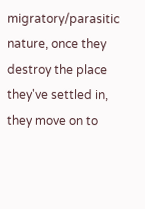migratory/parasitic nature, once they destroy the place they've settled in, they move on to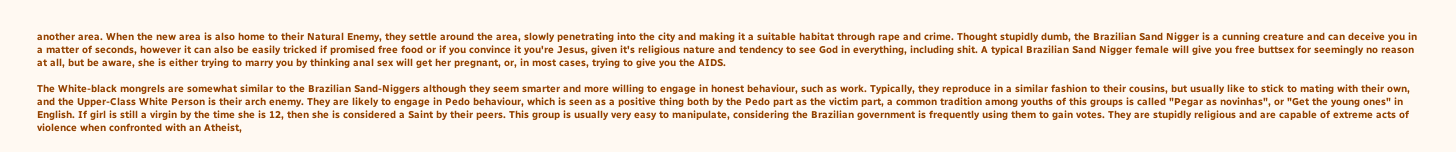another area. When the new area is also home to their Natural Enemy, they settle around the area, slowly penetrating into the city and making it a suitable habitat through rape and crime. Thought stupidly dumb, the Brazilian Sand Nigger is a cunning creature and can deceive you in a matter of seconds, however it can also be easily tricked if promised free food or if you convince it you're Jesus, given it's religious nature and tendency to see God in everything, including shit. A typical Brazilian Sand Nigger female will give you free buttsex for seemingly no reason at all, but be aware, she is either trying to marry you by thinking anal sex will get her pregnant, or, in most cases, trying to give you the AIDS.

The White-black mongrels are somewhat similar to the Brazilian Sand-Niggers although they seem smarter and more willing to engage in honest behaviour, such as work. Typically, they reproduce in a similar fashion to their cousins, but usually like to stick to mating with their own, and the Upper-Class White Person is their arch enemy. They are likely to engage in Pedo behaviour, which is seen as a positive thing both by the Pedo part as the victim part, a common tradition among youths of this groups is called "Pegar as novinhas", or "Get the young ones" in English. If girl is still a virgin by the time she is 12, then she is considered a Saint by their peers. This group is usually very easy to manipulate, considering the Brazilian government is frequently using them to gain votes. They are stupidly religious and are capable of extreme acts of violence when confronted with an Atheist,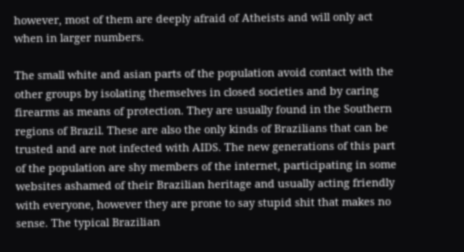however, most of them are deeply afraid of Atheists and will only act when in larger numbers.

The small white and asian parts of the population avoid contact with the other groups by isolating themselves in closed societies and by caring firearms as means of protection. They are usually found in the Southern regions of Brazil. These are also the only kinds of Brazilians that can be trusted and are not infected with AIDS. The new generations of this part of the population are shy members of the internet, participating in some websites ashamed of their Brazilian heritage and usually acting friendly with everyone, however they are prone to say stupid shit that makes no sense. The typical Brazilian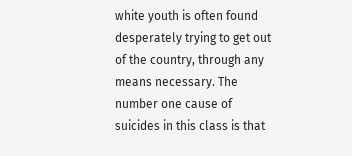white youth is often found desperately trying to get out of the country, through any means necessary. The number one cause of suicides in this class is that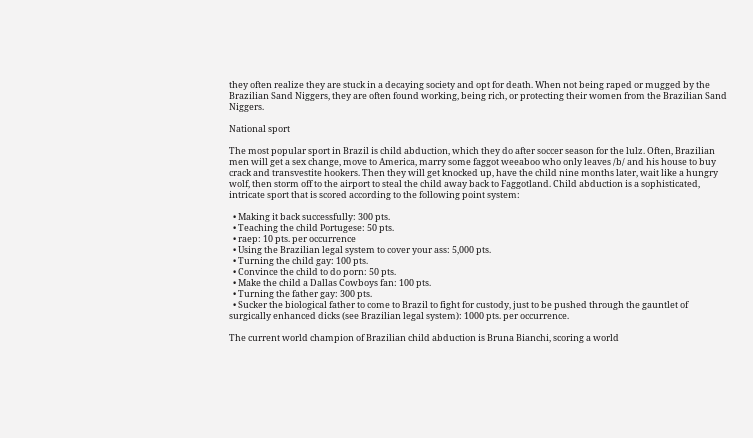they often realize they are stuck in a decaying society and opt for death. When not being raped or mugged by the Brazilian Sand Niggers, they are often found working, being rich, or protecting their women from the Brazilian Sand Niggers.

National sport

The most popular sport in Brazil is child abduction, which they do after soccer season for the lulz. Often, Brazilian men will get a sex change, move to America, marry some faggot weeaboo who only leaves /b/ and his house to buy crack and transvestite hookers. Then they will get knocked up, have the child nine months later, wait like a hungry wolf, then storm off to the airport to steal the child away back to Faggotland. Child abduction is a sophisticated, intricate sport that is scored according to the following point system:

  • Making it back successfully: 300 pts.
  • Teaching the child Portugese: 50 pts.
  • raep: 10 pts. per occurrence
  • Using the Brazilian legal system to cover your ass: 5,000 pts.
  • Turning the child gay: 100 pts.
  • Convince the child to do porn: 50 pts.
  • Make the child a Dallas Cowboys fan: 100 pts.
  • Turning the father gay: 300 pts.
  • Sucker the biological father to come to Brazil to fight for custody, just to be pushed through the gauntlet of surgically enhanced dicks (see Brazilian legal system): 1000 pts. per occurrence.

The current world champion of Brazilian child abduction is Bruna Bianchi, scoring a world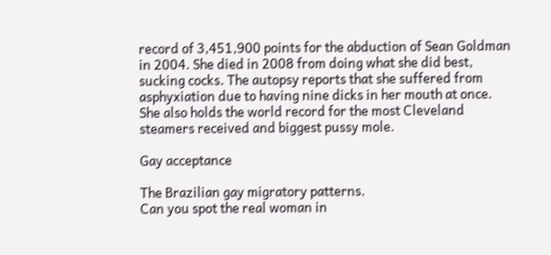record of 3,451,900 points for the abduction of Sean Goldman in 2004. She died in 2008 from doing what she did best, sucking cocks. The autopsy reports that she suffered from asphyxiation due to having nine dicks in her mouth at once. She also holds the world record for the most Cleveland steamers received and biggest pussy mole.

Gay acceptance

The Brazilian gay migratory patterns.
Can you spot the real woman in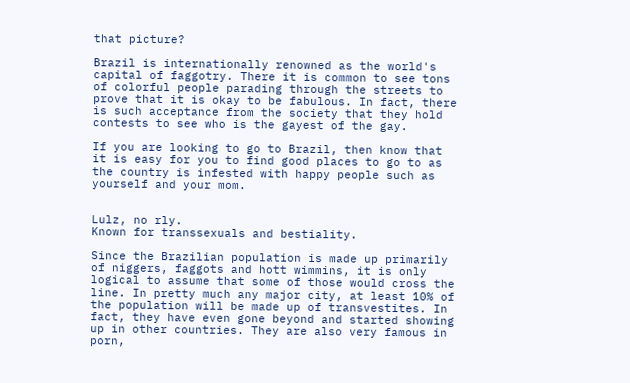that picture?

Brazil is internationally renowned as the world's capital of faggotry. There it is common to see tons of colorful people parading through the streets to prove that it is okay to be fabulous. In fact, there is such acceptance from the society that they hold contests to see who is the gayest of the gay.

If you are looking to go to Brazil, then know that it is easy for you to find good places to go to as the country is infested with happy people such as yourself and your mom.


Lulz, no rly.
Known for transsexuals and bestiality.

Since the Brazilian population is made up primarily of niggers, faggots and hott wimmins, it is only logical to assume that some of those would cross the line. In pretty much any major city, at least 10% of the population will be made up of transvestites. In fact, they have even gone beyond and started showing up in other countries. They are also very famous in porn,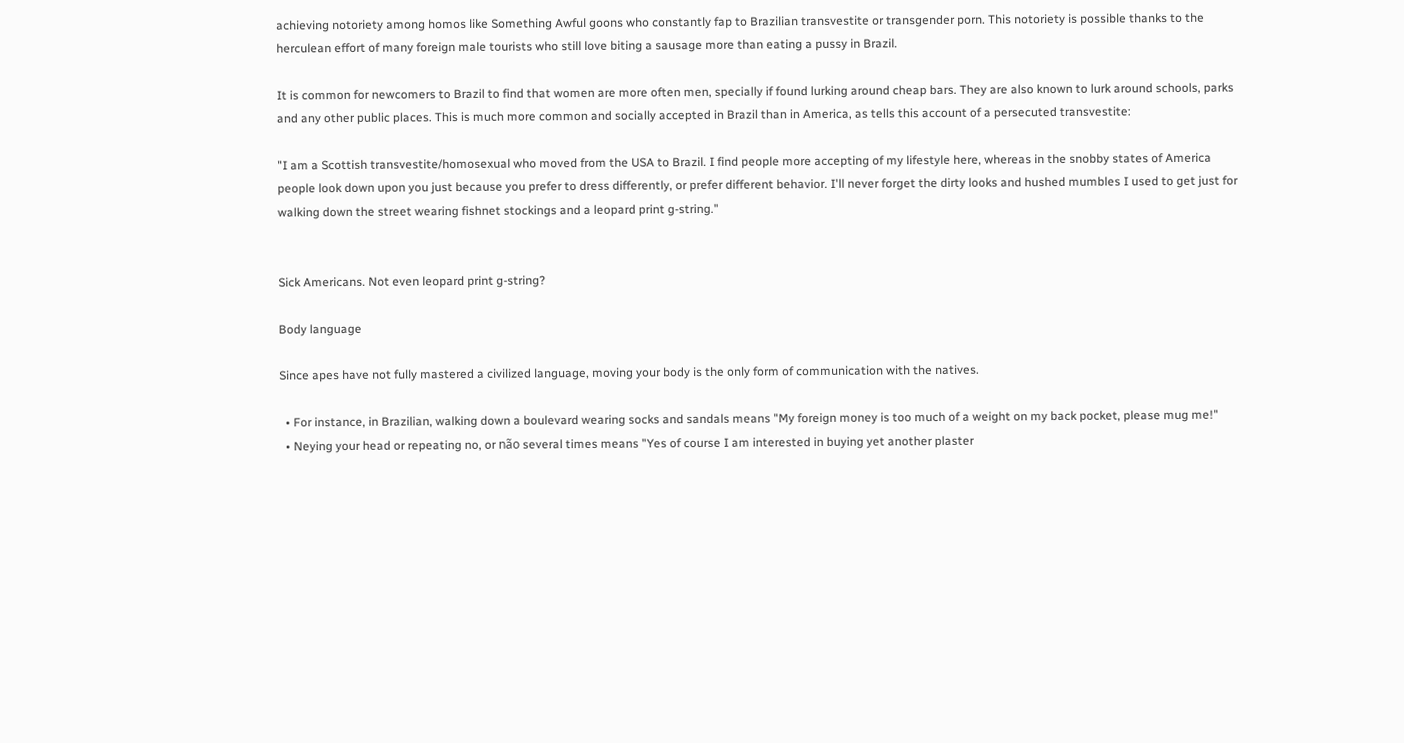achieving notoriety among homos like Something Awful goons who constantly fap to Brazilian transvestite or transgender porn. This notoriety is possible thanks to the herculean effort of many foreign male tourists who still love biting a sausage more than eating a pussy in Brazil.

It is common for newcomers to Brazil to find that women are more often men, specially if found lurking around cheap bars. They are also known to lurk around schools, parks and any other public places. This is much more common and socially accepted in Brazil than in America, as tells this account of a persecuted transvestite:

"I am a Scottish transvestite/homosexual who moved from the USA to Brazil. I find people more accepting of my lifestyle here, whereas in the snobby states of America people look down upon you just because you prefer to dress differently, or prefer different behavior. I'll never forget the dirty looks and hushed mumbles I used to get just for walking down the street wearing fishnet stockings and a leopard print g-string."


Sick Americans. Not even leopard print g-string?

Body language

Since apes have not fully mastered a civilized language, moving your body is the only form of communication with the natives.

  • For instance, in Brazilian, walking down a boulevard wearing socks and sandals means "My foreign money is too much of a weight on my back pocket, please mug me!"
  • Neying your head or repeating no, or não several times means "Yes of course I am interested in buying yet another plaster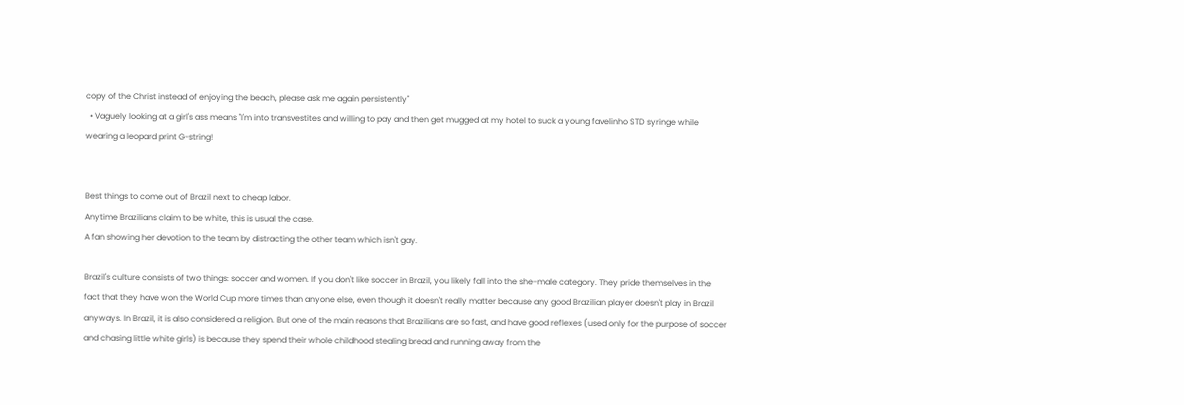copy of the Christ instead of enjoying the beach, please ask me again persistently"
  • Vaguely looking at a girl's ass means "I'm into transvestites and willing to pay and then get mugged at my hotel to suck a young favelinho STD syringe while wearing a leopard print G-string!


Best things to come out of Brazil next to cheap labor.
Anytime Brazilians claim to be white, this is usual the case.
A fan showing her devotion to the team by distracting the other team which isn't gay.

Brazil's culture consists of two things: soccer and women. If you don't like soccer in Brazil, you likely fall into the she-male category. They pride themselves in the fact that they have won the World Cup more times than anyone else, even though it doesn't really matter because any good Brazilian player doesn't play in Brazil anyways. In Brazil, it is also considered a religion. But one of the main reasons that Brazilians are so fast, and have good reflexes (used only for the purpose of soccer and chasing little white girls) is because they spend their whole childhood stealing bread and running away from the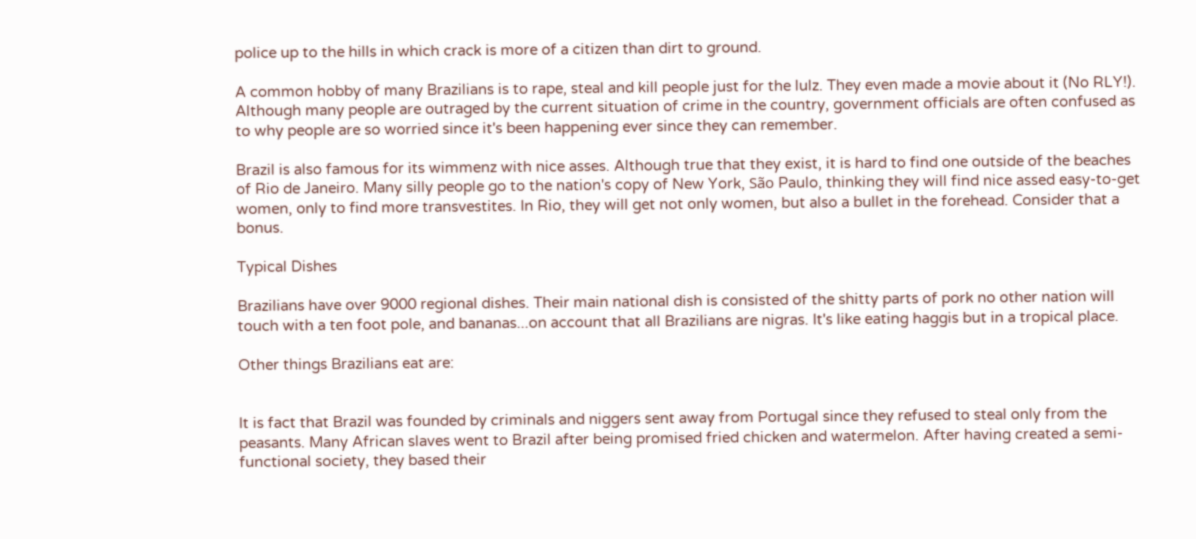police up to the hills in which crack is more of a citizen than dirt to ground.

A common hobby of many Brazilians is to rape, steal and kill people just for the lulz. They even made a movie about it (No RLY!). Although many people are outraged by the current situation of crime in the country, government officials are often confused as to why people are so worried since it's been happening ever since they can remember.

Brazil is also famous for its wimmenz with nice asses. Although true that they exist, it is hard to find one outside of the beaches of Rio de Janeiro. Many silly people go to the nation's copy of New York, São Paulo, thinking they will find nice assed easy-to-get women, only to find more transvestites. In Rio, they will get not only women, but also a bullet in the forehead. Consider that a bonus.

Typical Dishes

Brazilians have over 9000 regional dishes. Their main national dish is consisted of the shitty parts of pork no other nation will touch with a ten foot pole, and bananas...on account that all Brazilians are nigras. It's like eating haggis but in a tropical place.

Other things Brazilians eat are:


It is fact that Brazil was founded by criminals and niggers sent away from Portugal since they refused to steal only from the peasants. Many African slaves went to Brazil after being promised fried chicken and watermelon. After having created a semi-functional society, they based their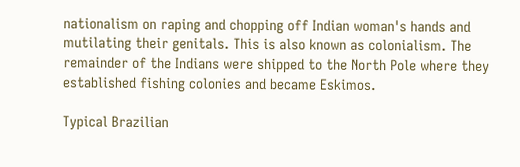nationalism on raping and chopping off Indian woman's hands and mutilating their genitals. This is also known as colonialism. The remainder of the Indians were shipped to the North Pole where they established fishing colonies and became Eskimos.

Typical Brazilian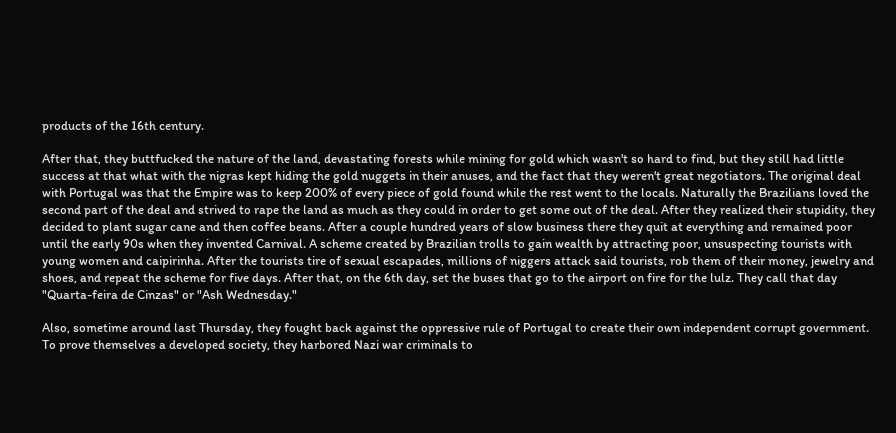products of the 16th century.

After that, they buttfucked the nature of the land, devastating forests while mining for gold which wasn't so hard to find, but they still had little success at that what with the nigras kept hiding the gold nuggets in their anuses, and the fact that they weren't great negotiators. The original deal with Portugal was that the Empire was to keep 200% of every piece of gold found while the rest went to the locals. Naturally the Brazilians loved the second part of the deal and strived to rape the land as much as they could in order to get some out of the deal. After they realized their stupidity, they decided to plant sugar cane and then coffee beans. After a couple hundred years of slow business there they quit at everything and remained poor until the early 90s when they invented Carnival. A scheme created by Brazilian trolls to gain wealth by attracting poor, unsuspecting tourists with young women and caipirinha. After the tourists tire of sexual escapades, millions of niggers attack said tourists, rob them of their money, jewelry and shoes, and repeat the scheme for five days. After that, on the 6th day, set the buses that go to the airport on fire for the lulz. They call that day "Quarta-feira de Cinzas" or "Ash Wednesday."

Also, sometime around last Thursday, they fought back against the oppressive rule of Portugal to create their own independent corrupt government. To prove themselves a developed society, they harbored Nazi war criminals to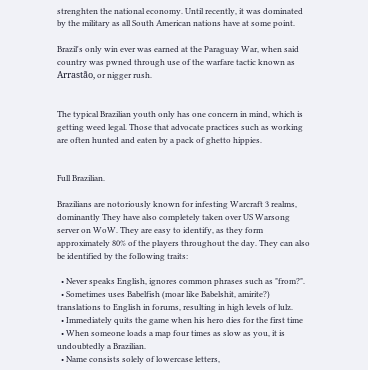strenghten the national economy. Until recently, it was dominated by the military as all South American nations have at some point.

Brazil's only win ever was earned at the Paraguay War, when said country was pwned through use of the warfare tactic known as Arrastão, or nigger rush.


The typical Brazilian youth only has one concern in mind, which is getting weed legal. Those that advocate practices such as working are often hunted and eaten by a pack of ghetto hippies.


Full Brazilian.

Brazilians are notoriously known for infesting Warcraft 3 realms, dominantly They have also completely taken over US Warsong server on WoW. They are easy to identify, as they form approximately 80% of the players throughout the day. They can also be identified by the following traits:

  • Never speaks English, ignores common phrases such as "from?".
  • Sometimes uses Babelfish (moar like Babelshit, amirite?) translations to English in forums, resulting in high levels of lulz.
  • Immediately quits the game when his hero dies for the first time
  • When someone loads a map four times as slow as you, it is undoubtedly a Brazilian.
  • Name consists solely of lowercase letters,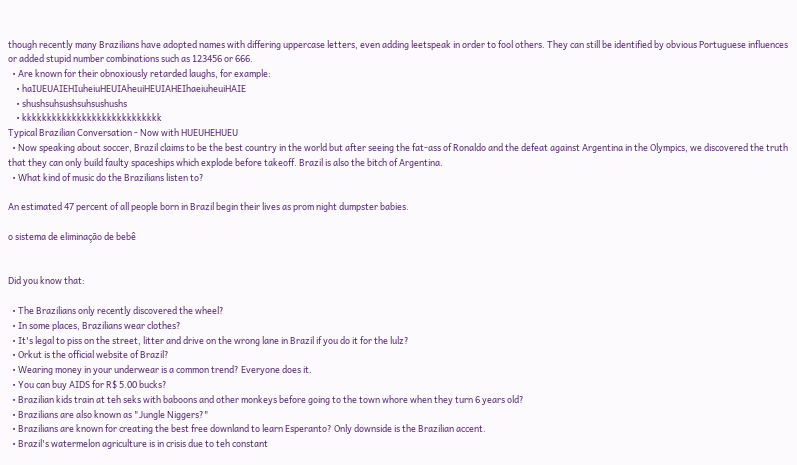though recently many Brazilians have adopted names with differing uppercase letters, even adding leetspeak in order to fool others. They can still be identified by obvious Portuguese influences or added stupid number combinations such as 123456 or 666.
  • Are known for their obnoxiously retarded laughs, for example:
    • haIUEUAIEHIuheiuHEUIAheuiHEUIAHEIhaeiuheuiHAIE
    • shushsuhsushsuhsushushs
    • kkkkkkkkkkkkkkkkkkkkkkkkkkkk
Typical Brazilian Conversation - Now with HUEUHEHUEU
  • Now speaking about soccer, Brazil claims to be the best country in the world but after seeing the fat-ass of Ronaldo and the defeat against Argentina in the Olympics, we discovered the truth that they can only build faulty spaceships which explode before takeoff. Brazil is also the bitch of Argentina.
  • What kind of music do the Brazilians listen to?

An estimated 47 percent of all people born in Brazil begin their lives as prom night dumpster babies.

o sistema de eliminação de bebê


Did you know that:

  • The Brazilians only recently discovered the wheel?
  • In some places, Brazilians wear clothes?
  • It's legal to piss on the street, litter and drive on the wrong lane in Brazil if you do it for the lulz?
  • Orkut is the official website of Brazil?
  • Wearing money in your underwear is a common trend? Everyone does it.
  • You can buy AIDS for R$ 5.00 bucks?
  • Brazilian kids train at teh seks with baboons and other monkeys before going to the town whore when they turn 6 years old?
  • Brazilians are also known as "Jungle Niggers?"
  • Brazilians are known for creating the best free downland to learn Esperanto? Only downside is the Brazilian accent.
  • Brazil's watermelon agriculture is in crisis due to teh constant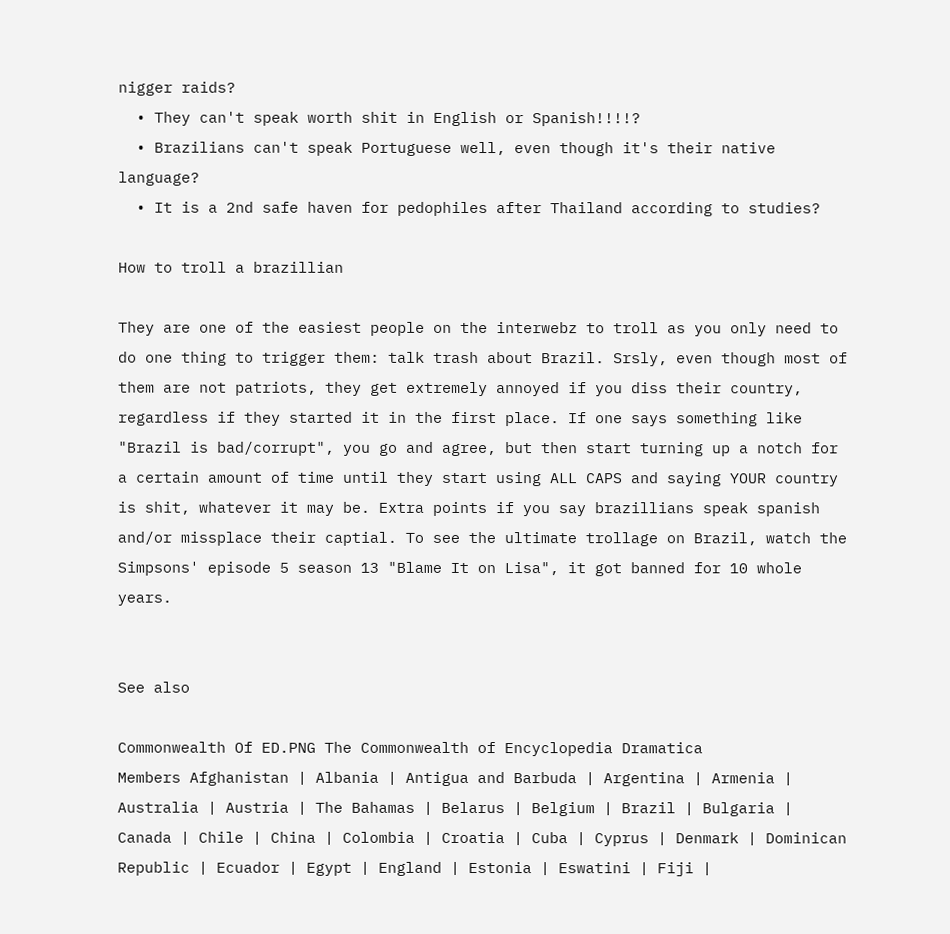nigger raids?
  • They can't speak worth shit in English or Spanish!!!!?
  • Brazilians can't speak Portuguese well, even though it's their native language?
  • It is a 2nd safe haven for pedophiles after Thailand according to studies?

How to troll a brazillian

They are one of the easiest people on the interwebz to troll as you only need to do one thing to trigger them: talk trash about Brazil. Srsly, even though most of them are not patriots, they get extremely annoyed if you diss their country, regardless if they started it in the first place. If one says something like "Brazil is bad/corrupt", you go and agree, but then start turning up a notch for a certain amount of time until they start using ALL CAPS and saying YOUR country is shit, whatever it may be. Extra points if you say brazillians speak spanish and/or missplace their captial. To see the ultimate trollage on Brazil, watch the Simpsons' episode 5 season 13 "Blame It on Lisa", it got banned for 10 whole years.


See also

Commonwealth Of ED.PNG The Commonwealth of Encyclopedia Dramatica
Members Afghanistan | Albania | Antigua and Barbuda | Argentina | Armenia | Australia | Austria | The Bahamas | Belarus | Belgium | Brazil | Bulgaria | Canada | Chile | China | Colombia | Croatia | Cuba | Cyprus | Denmark | Dominican Republic | Ecuador | Egypt | England | Estonia | Eswatini | Fiji |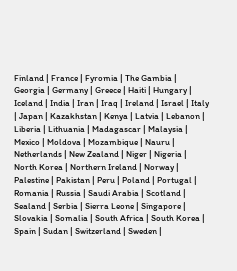Finland | France | Fyromia | The Gambia | Georgia | Germany | Greece | Haiti | Hungary | Iceland | India | Iran | Iraq | Ireland | Israel | Italy | Japan | Kazakhstan | Kenya | Latvia | Lebanon | Liberia | Lithuania | Madagascar | Malaysia | Mexico | Moldova | Mozambique | Nauru | Netherlands | New Zealand | Niger | Nigeria | North Korea | Northern Ireland | Norway | Palestine | Pakistan | Peru | Poland | Portugal | Romania | Russia | Saudi Arabia | Scotland | Sealand | Serbia | Sierra Leone | Singapore | Slovakia | Somalia | South Africa | South Korea | Spain | Sudan | Switzerland | Sweden |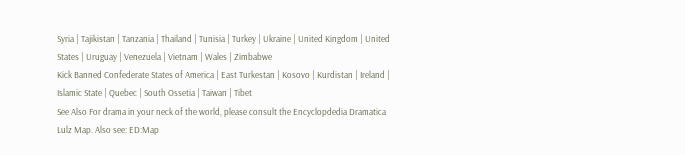Syria | Tajikistan | Tanzania | Thailand | Tunisia | Turkey | Ukraine | United Kingdom | United States | Uruguay | Venezuela | Vietnam | Wales | Zimbabwe
Kick Banned Confederate States of America | East Turkestan | Kosovo | Kurdistan | Ireland | Islamic State | Quebec | South Ossetia | Taiwan | Tibet
See Also For drama in your neck of the world, please consult the Encyclopdedia Dramatica Lulz Map. Also see: ED:Map